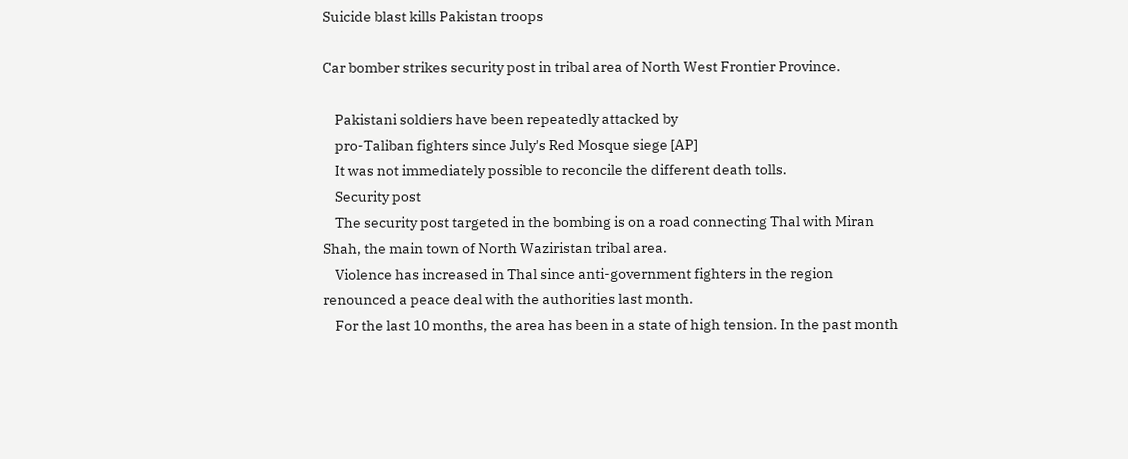Suicide blast kills Pakistan troops

Car bomber strikes security post in tribal area of North West Frontier Province.

    Pakistani soldiers have been repeatedly attacked by
    pro-Taliban fighters since July's Red Mosque siege [AP]
    It was not immediately possible to reconcile the different death tolls.
    Security post
    The security post targeted in the bombing is on a road connecting Thal with Miran Shah, the main town of North Waziristan tribal area.
    Violence has increased in Thal since anti-government fighters in the region renounced a peace deal with the authorities last month.
    For the last 10 months, the area has been in a state of high tension. In the past month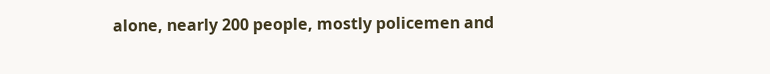alone, nearly 200 people, mostly policemen and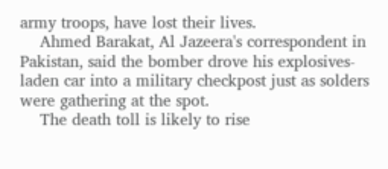army troops, have lost their lives.
    Ahmed Barakat, Al Jazeera's correspondent in Pakistan, said the bomber drove his explosives-laden car into a military checkpost just as solders were gathering at the spot.
    The death toll is likely to rise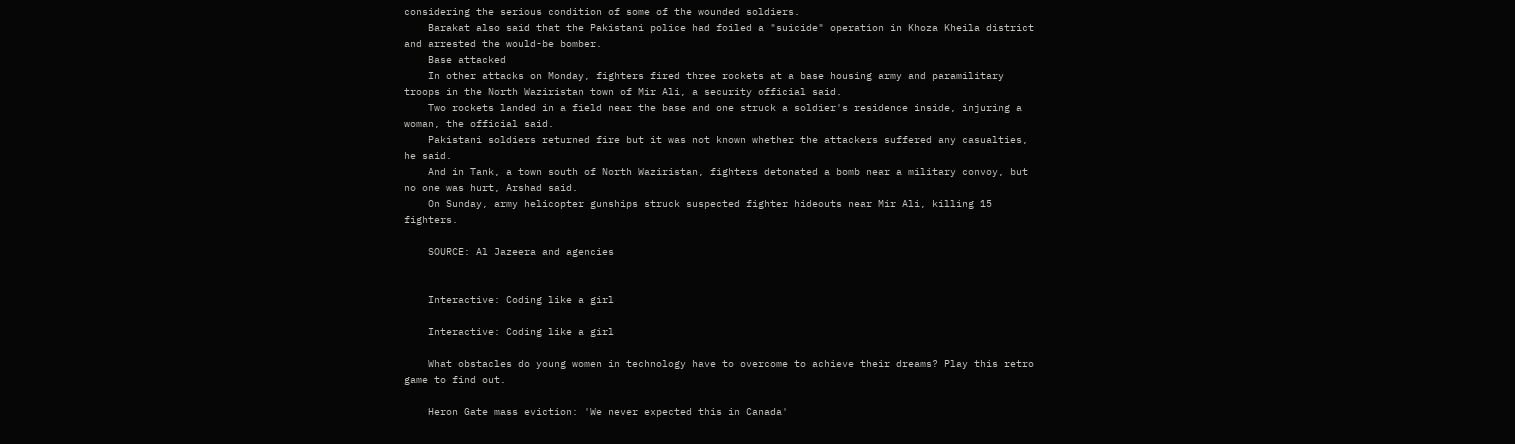considering the serious condition of some of the wounded soldiers.
    Barakat also said that the Pakistani police had foiled a "suicide" operation in Khoza Kheila district and arrested the would-be bomber.
    Base attacked
    In other attacks on Monday, fighters fired three rockets at a base housing army and paramilitary troops in the North Waziristan town of Mir Ali, a security official said.
    Two rockets landed in a field near the base and one struck a soldier's residence inside, injuring a woman, the official said.
    Pakistani soldiers returned fire but it was not known whether the attackers suffered any casualties, he said.
    And in Tank, a town south of North Waziristan, fighters detonated a bomb near a military convoy, but no one was hurt, Arshad said.
    On Sunday, army helicopter gunships struck suspected fighter hideouts near Mir Ali, killing 15 fighters.

    SOURCE: Al Jazeera and agencies


    Interactive: Coding like a girl

    Interactive: Coding like a girl

    What obstacles do young women in technology have to overcome to achieve their dreams? Play this retro game to find out.

    Heron Gate mass eviction: 'We never expected this in Canada'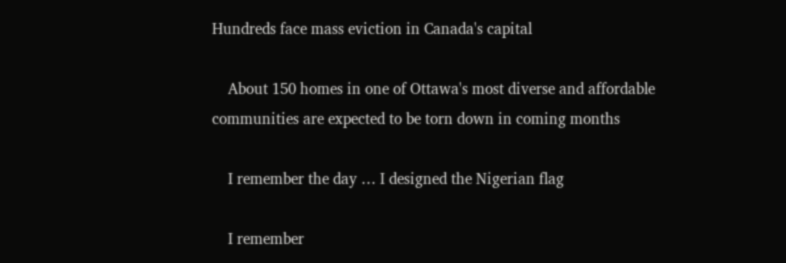Hundreds face mass eviction in Canada's capital

    About 150 homes in one of Ottawa's most diverse and affordable communities are expected to be torn down in coming months

    I remember the day … I designed the Nigerian flag

    I remember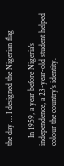the day … I designed the Nigerian flag

    In 1959, a year before Nigeria's independence, a 23-year-old student helped colour the country's identity.